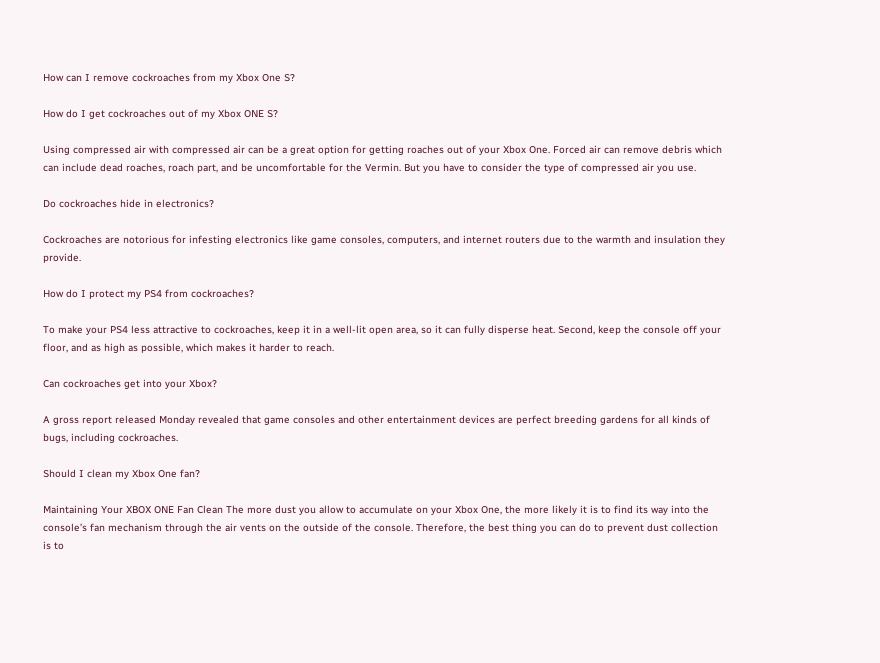How can I remove cockroaches from my Xbox One S?

How do I get cockroaches out of my Xbox ONE S?

Using compressed air with compressed air can be a great option for getting roaches out of your Xbox One. Forced air can remove debris which can include dead roaches, roach part, and be uncomfortable for the Vermin. But you have to consider the type of compressed air you use.

Do cockroaches hide in electronics?

Cockroaches are notorious for infesting electronics like game consoles, computers, and internet routers due to the warmth and insulation they provide.

How do I protect my PS4 from cockroaches?

To make your PS4 less attractive to cockroaches, keep it in a well-lit open area, so it can fully disperse heat. Second, keep the console off your floor, and as high as possible, which makes it harder to reach.

Can cockroaches get into your Xbox?

A gross report released Monday revealed that game consoles and other entertainment devices are perfect breeding gardens for all kinds of bugs, including cockroaches.

Should I clean my Xbox One fan?

Maintaining Your XBOX ONE Fan Clean The more dust you allow to accumulate on your Xbox One, the more likely it is to find its way into the console’s fan mechanism through the air vents on the outside of the console. Therefore, the best thing you can do to prevent dust collection is to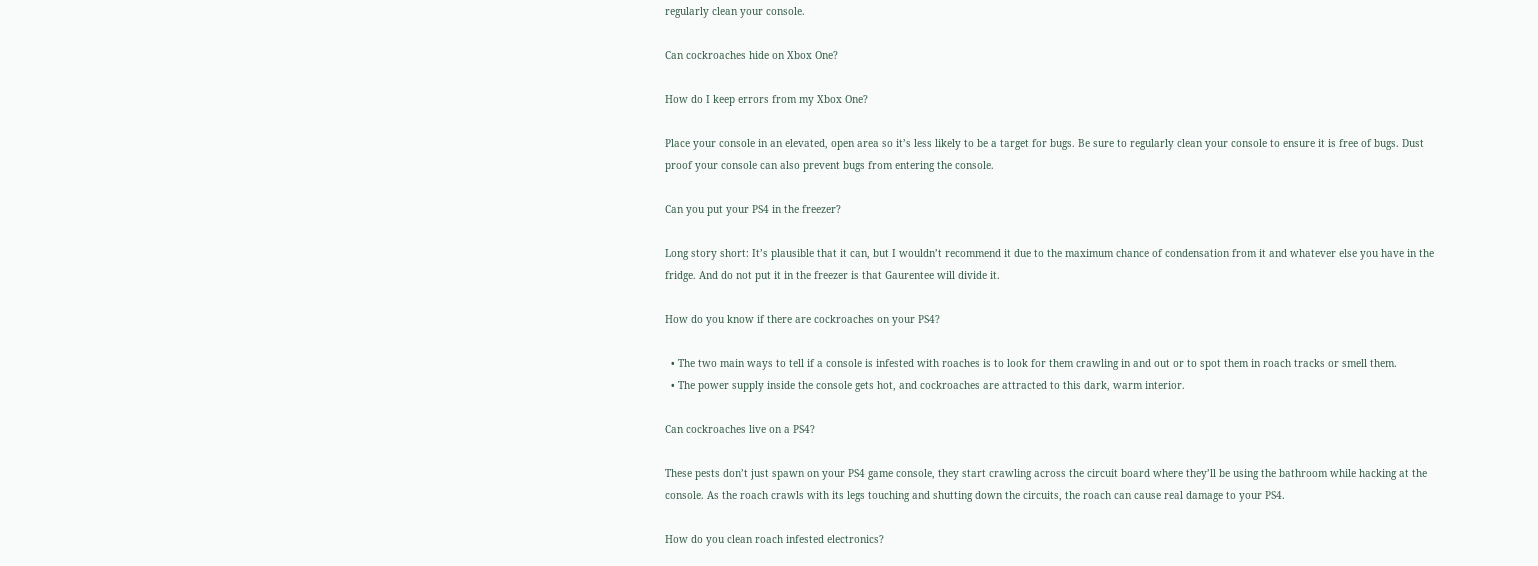regularly clean your console.

Can cockroaches hide on Xbox One?

How do I keep errors from my Xbox One?

Place your console in an elevated, open area so it’s less likely to be a target for bugs. Be sure to regularly clean your console to ensure it is free of bugs. Dust proof your console can also prevent bugs from entering the console.

Can you put your PS4 in the freezer?

Long story short: It’s plausible that it can, but I wouldn’t recommend it due to the maximum chance of condensation from it and whatever else you have in the fridge. And do not put it in the freezer is that Gaurentee will divide it.

How do you know if there are cockroaches on your PS4?

  • The two main ways to tell if a console is infested with roaches is to look for them crawling in and out or to spot them in roach tracks or smell them.
  • The power supply inside the console gets hot, and cockroaches are attracted to this dark, warm interior.

Can cockroaches live on a PS4?

These pests don’t just spawn on your PS4 game console, they start crawling across the circuit board where they’ll be using the bathroom while hacking at the console. As the roach crawls with its legs touching and shutting down the circuits, the roach can cause real damage to your PS4.

How do you clean roach infested electronics?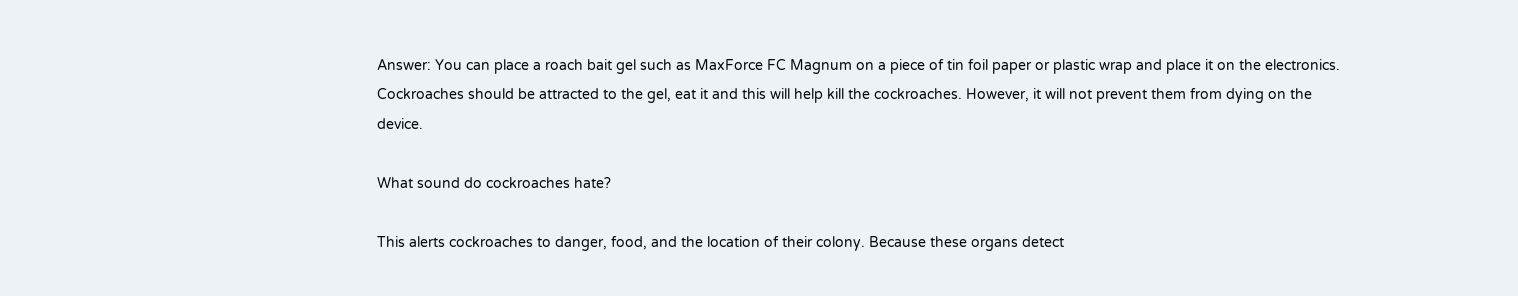Answer: You can place a roach bait gel such as MaxForce FC Magnum on a piece of tin foil paper or plastic wrap and place it on the electronics. Cockroaches should be attracted to the gel, eat it and this will help kill the cockroaches. However, it will not prevent them from dying on the device.

What sound do cockroaches hate?

This alerts cockroaches to danger, food, and the location of their colony. Because these organs detect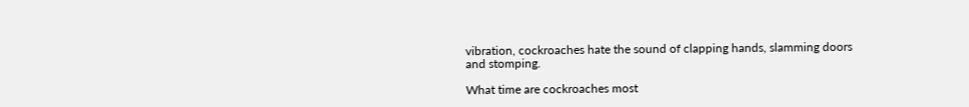vibration, cockroaches hate the sound of clapping hands, slamming doors and stomping.

What time are cockroaches most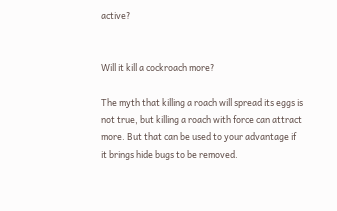active?


Will it kill a cockroach more?

The myth that killing a roach will spread its eggs is not true, but killing a roach with force can attract more. But that can be used to your advantage if it brings hide bugs to be removed.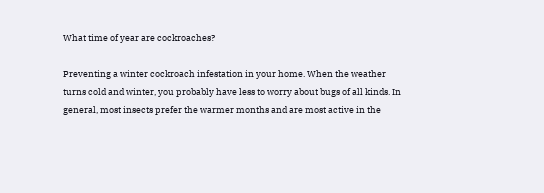What time of year are cockroaches?

Preventing a winter cockroach infestation in your home. When the weather turns cold and winter, you probably have less to worry about bugs of all kinds. In general, most insects prefer the warmer months and are most active in the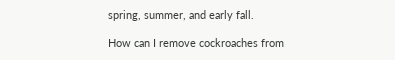spring, summer, and early fall.

How can I remove cockroaches from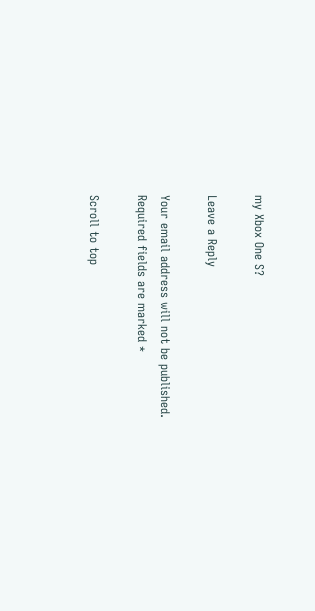my Xbox One S?

Leave a Reply

Your email address will not be published. Required fields are marked *

Scroll to top